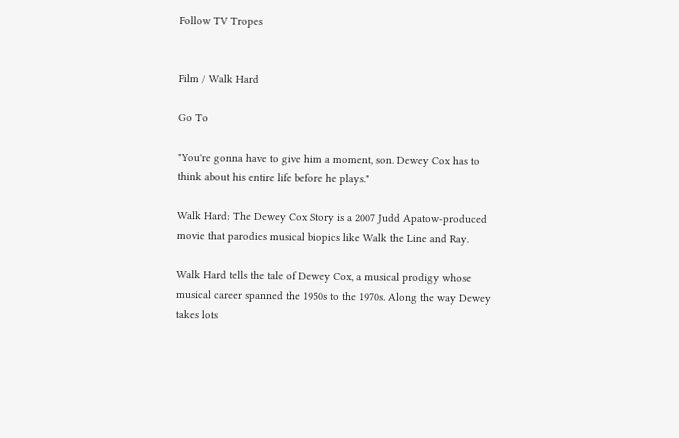Follow TV Tropes


Film / Walk Hard

Go To

"You're gonna have to give him a moment, son. Dewey Cox has to think about his entire life before he plays."

Walk Hard: The Dewey Cox Story is a 2007 Judd Apatow-produced movie that parodies musical biopics like Walk the Line and Ray.

Walk Hard tells the tale of Dewey Cox, a musical prodigy whose musical career spanned the 1950s to the 1970s. Along the way Dewey takes lots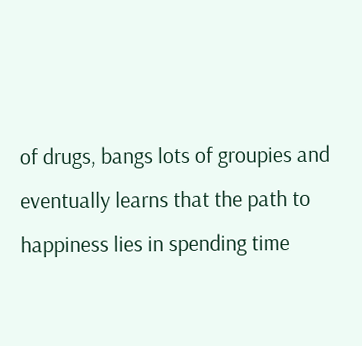of drugs, bangs lots of groupies and eventually learns that the path to happiness lies in spending time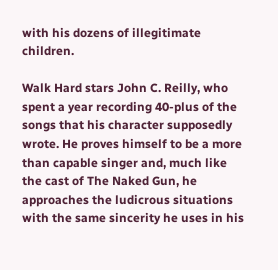with his dozens of illegitimate children.

Walk Hard stars John C. Reilly, who spent a year recording 40-plus of the songs that his character supposedly wrote. He proves himself to be a more than capable singer and, much like the cast of The Naked Gun, he approaches the ludicrous situations with the same sincerity he uses in his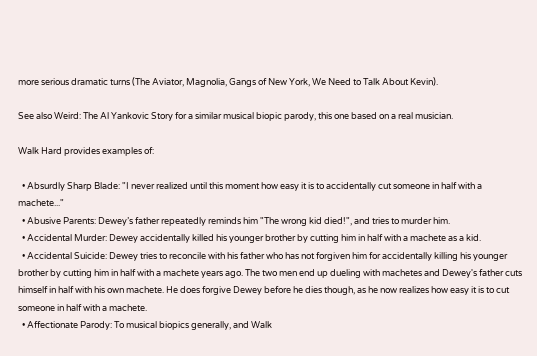more serious dramatic turns (The Aviator, Magnolia, Gangs of New York, We Need to Talk About Kevin).

See also Weird: The Al Yankovic Story for a similar musical biopic parody, this one based on a real musician.

Walk Hard provides examples of:

  • Absurdly Sharp Blade: "I never realized until this moment how easy it is to accidentally cut someone in half with a machete..."
  • Abusive Parents: Dewey’s father repeatedly reminds him "The wrong kid died!", and tries to murder him.
  • Accidental Murder: Dewey accidentally killed his younger brother by cutting him in half with a machete as a kid.
  • Accidental Suicide: Dewey tries to reconcile with his father who has not forgiven him for accidentally killing his younger brother by cutting him in half with a machete years ago. The two men end up dueling with machetes and Dewey's father cuts himself in half with his own machete. He does forgive Dewey before he dies though, as he now realizes how easy it is to cut someone in half with a machete.
  • Affectionate Parody: To musical biopics generally, and Walk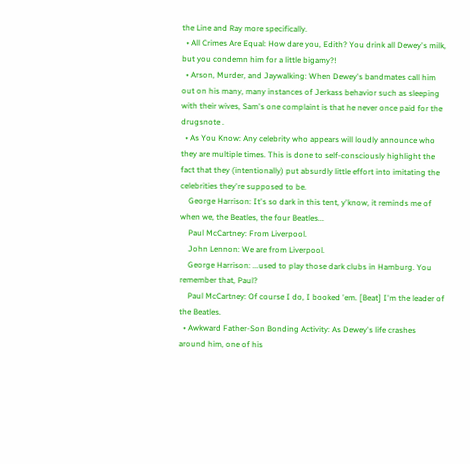the Line and Ray more specifically.
  • All Crimes Are Equal: How dare you, Edith? You drink all Dewey's milk, but you condemn him for a little bigamy?!
  • Arson, Murder, and Jaywalking: When Dewey's bandmates call him out on his many, many instances of Jerkass behavior such as sleeping with their wives, Sam's one complaint is that he never once paid for the drugsnote .
  • As You Know: Any celebrity who appears will loudly announce who they are multiple times. This is done to self-consciously highlight the fact that they (intentionally) put absurdly little effort into imitating the celebrities they're supposed to be.
    George Harrison: It's so dark in this tent, y'know, it reminds me of when we, the Beatles, the four Beatles...
    Paul McCartney: From Liverpool.
    John Lennon: We are from Liverpool.
    George Harrison: ...used to play those dark clubs in Hamburg. You remember that, Paul?
    Paul McCartney: Of course I do, I booked 'em. [Beat] I'm the leader of the Beatles.
  • Awkward Father-Son Bonding Activity: As Dewey's life crashes around him, one of his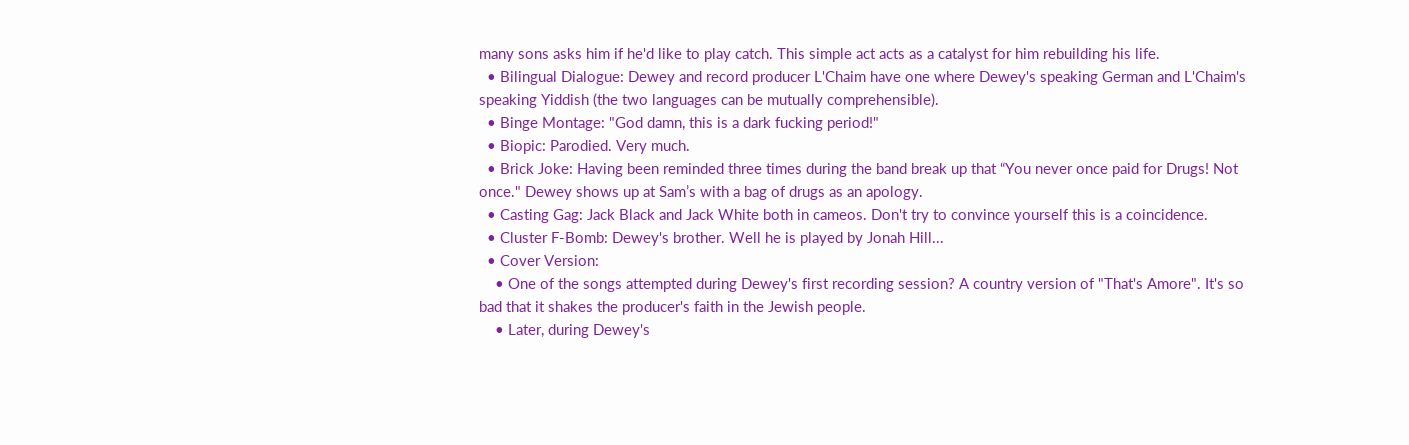many sons asks him if he'd like to play catch. This simple act acts as a catalyst for him rebuilding his life.
  • Bilingual Dialogue: Dewey and record producer L'Chaim have one where Dewey's speaking German and L'Chaim's speaking Yiddish (the two languages can be mutually comprehensible).
  • Binge Montage: "God damn, this is a dark fucking period!"
  • Biopic: Parodied. Very much.
  • Brick Joke: Having been reminded three times during the band break up that “You never once paid for Drugs! Not once." Dewey shows up at Sam’s with a bag of drugs as an apology.
  • Casting Gag: Jack Black and Jack White both in cameos. Don't try to convince yourself this is a coincidence.
  • Cluster F-Bomb: Dewey's brother. Well he is played by Jonah Hill...
  • Cover Version:
    • One of the songs attempted during Dewey's first recording session? A country version of "That's Amore". It's so bad that it shakes the producer's faith in the Jewish people.
    • Later, during Dewey's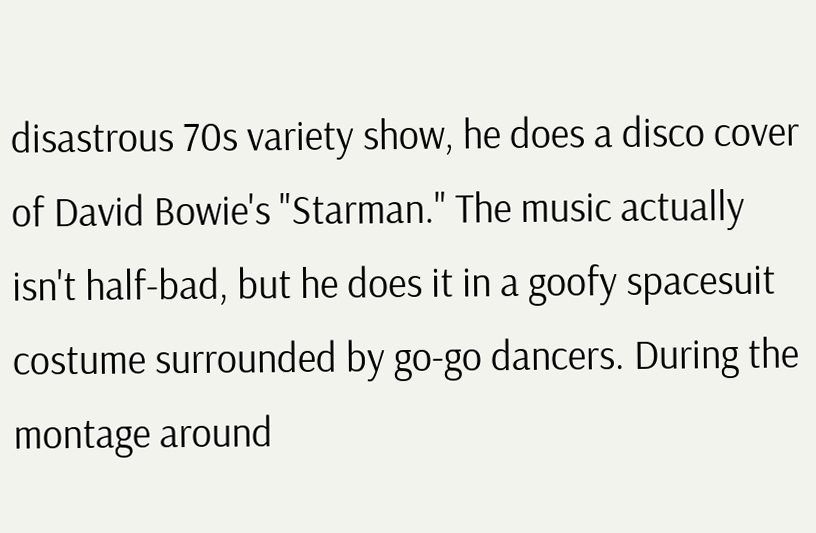disastrous 70s variety show, he does a disco cover of David Bowie's "Starman." The music actually isn't half-bad, but he does it in a goofy spacesuit costume surrounded by go-go dancers. During the montage around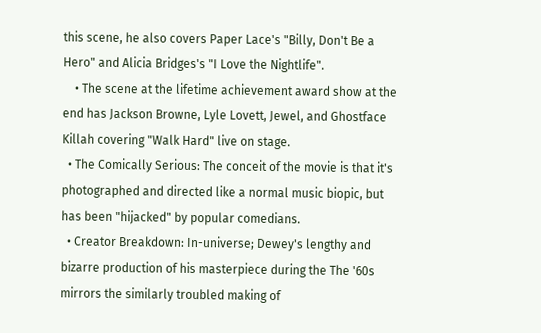this scene, he also covers Paper Lace's "Billy, Don't Be a Hero" and Alicia Bridges's "I Love the Nightlife".
    • The scene at the lifetime achievement award show at the end has Jackson Browne, Lyle Lovett, Jewel, and Ghostface Killah covering "Walk Hard" live on stage.
  • The Comically Serious: The conceit of the movie is that it's photographed and directed like a normal music biopic, but has been "hijacked" by popular comedians.
  • Creator Breakdown: In-universe; Dewey's lengthy and bizarre production of his masterpiece during the The '60s mirrors the similarly troubled making of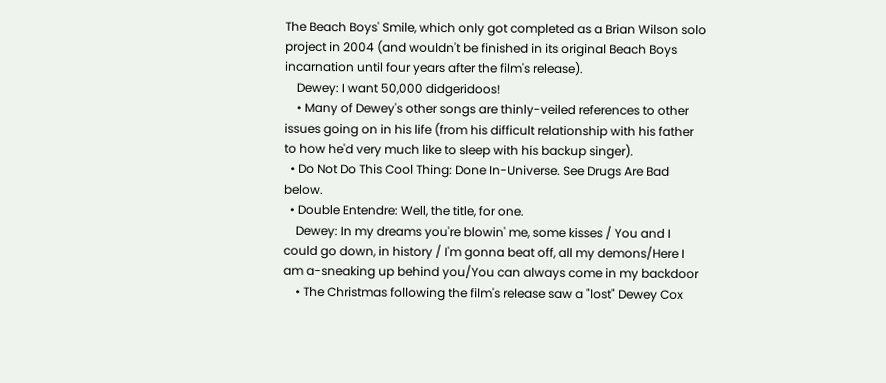The Beach Boys' Smile, which only got completed as a Brian Wilson solo project in 2004 (and wouldn't be finished in its original Beach Boys incarnation until four years after the film's release).
    Dewey: I want 50,000 didgeridoos!
    • Many of Dewey's other songs are thinly-veiled references to other issues going on in his life (from his difficult relationship with his father to how he'd very much like to sleep with his backup singer).
  • Do Not Do This Cool Thing: Done In-Universe. See Drugs Are Bad below.
  • Double Entendre: Well, the title, for one.
    Dewey: In my dreams you're blowin' me, some kisses / You and I could go down, in history / I'm gonna beat off, all my demons/Here I am a-sneaking up behind you/You can always come in my backdoor
    • The Christmas following the film's release saw a "lost" Dewey Cox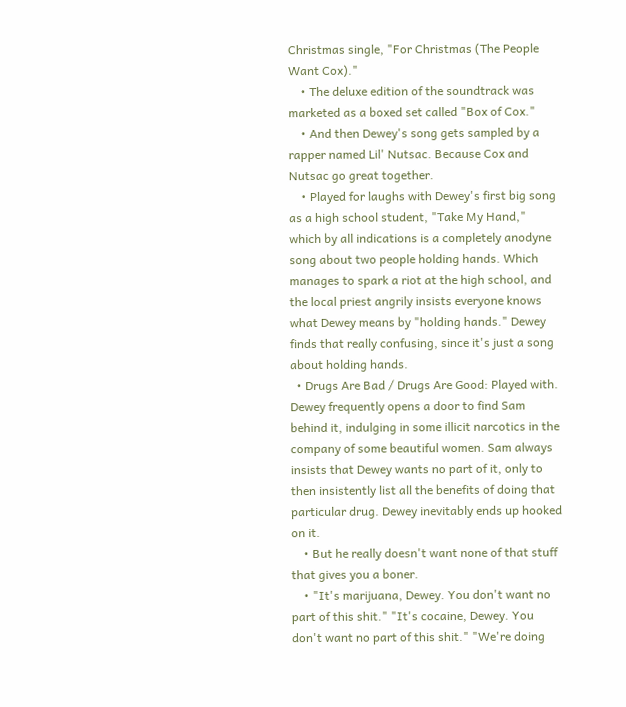Christmas single, "For Christmas (The People Want Cox)."
    • The deluxe edition of the soundtrack was marketed as a boxed set called "Box of Cox."
    • And then Dewey's song gets sampled by a rapper named Lil' Nutsac. Because Cox and Nutsac go great together.
    • Played for laughs with Dewey's first big song as a high school student, "Take My Hand," which by all indications is a completely anodyne song about two people holding hands. Which manages to spark a riot at the high school, and the local priest angrily insists everyone knows what Dewey means by "holding hands." Dewey finds that really confusing, since it's just a song about holding hands.
  • Drugs Are Bad / Drugs Are Good: Played with. Dewey frequently opens a door to find Sam behind it, indulging in some illicit narcotics in the company of some beautiful women. Sam always insists that Dewey wants no part of it, only to then insistently list all the benefits of doing that particular drug. Dewey inevitably ends up hooked on it.
    • But he really doesn't want none of that stuff that gives you a boner.
    • "It's marijuana, Dewey. You don't want no part of this shit." "It's cocaine, Dewey. You don't want no part of this shit." "We're doing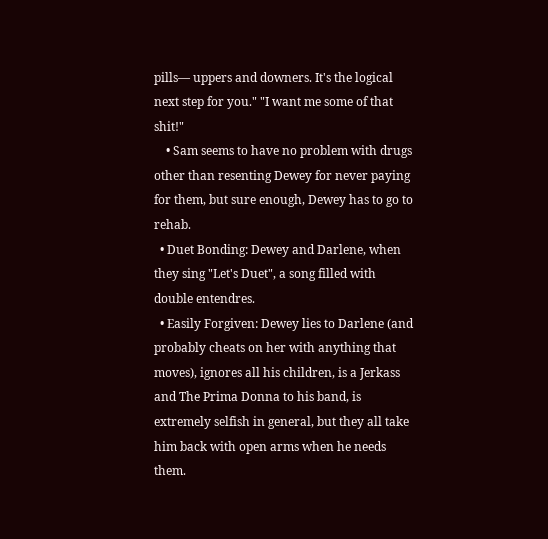pills— uppers and downers. It's the logical next step for you." "I want me some of that shit!"
    • Sam seems to have no problem with drugs other than resenting Dewey for never paying for them, but sure enough, Dewey has to go to rehab.
  • Duet Bonding: Dewey and Darlene, when they sing "Let's Duet", a song filled with double entendres.
  • Easily Forgiven: Dewey lies to Darlene (and probably cheats on her with anything that moves), ignores all his children, is a Jerkass and The Prima Donna to his band, is extremely selfish in general, but they all take him back with open arms when he needs them.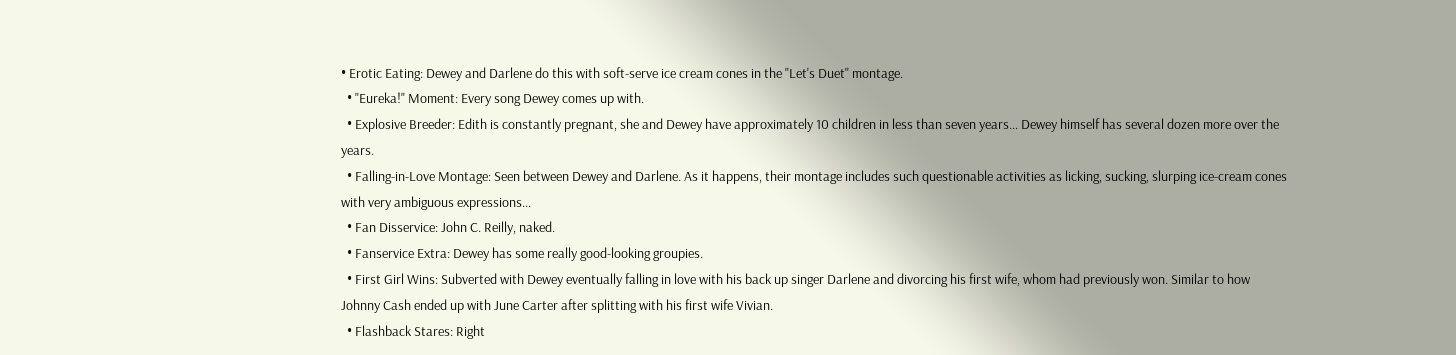• Erotic Eating: Dewey and Darlene do this with soft-serve ice cream cones in the "Let's Duet" montage.
  • "Eureka!" Moment: Every song Dewey comes up with.
  • Explosive Breeder: Edith is constantly pregnant, she and Dewey have approximately 10 children in less than seven years... Dewey himself has several dozen more over the years.
  • Falling-in-Love Montage: Seen between Dewey and Darlene. As it happens, their montage includes such questionable activities as licking, sucking, slurping ice-cream cones with very ambiguous expressions...
  • Fan Disservice: John C. Reilly, naked.
  • Fanservice Extra: Dewey has some really good-looking groupies.
  • First Girl Wins: Subverted with Dewey eventually falling in love with his back up singer Darlene and divorcing his first wife, whom had previously won. Similar to how Johnny Cash ended up with June Carter after splitting with his first wife Vivian.
  • Flashback Stares: Right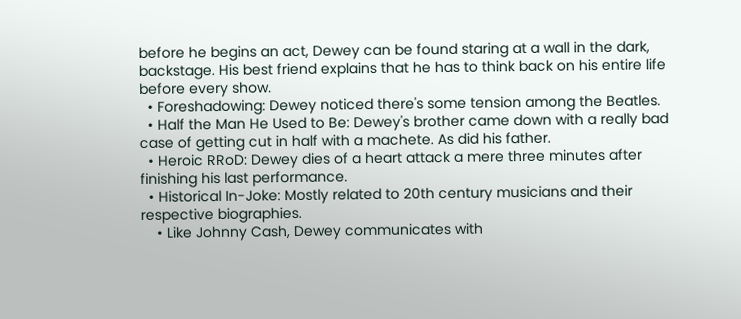before he begins an act, Dewey can be found staring at a wall in the dark, backstage. His best friend explains that he has to think back on his entire life before every show.
  • Foreshadowing: Dewey noticed there's some tension among the Beatles.
  • Half the Man He Used to Be: Dewey's brother came down with a really bad case of getting cut in half with a machete. As did his father.
  • Heroic RRoD: Dewey dies of a heart attack a mere three minutes after finishing his last performance.
  • Historical In-Joke: Mostly related to 20th century musicians and their respective biographies.
    • Like Johnny Cash, Dewey communicates with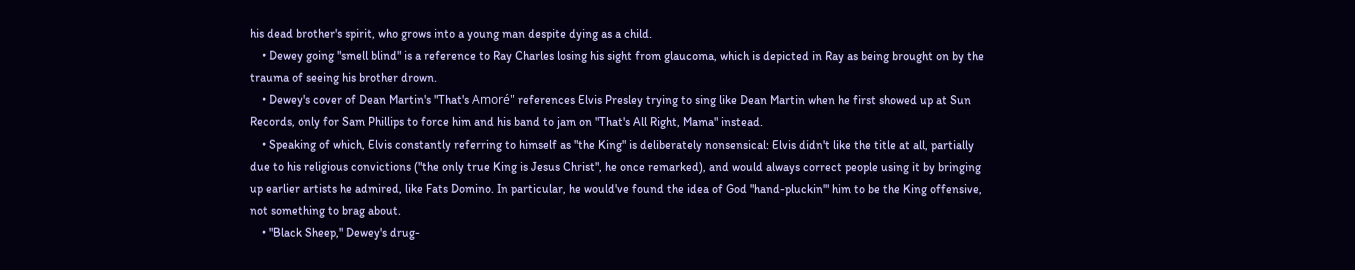his dead brother's spirit, who grows into a young man despite dying as a child.
    • Dewey going "smell blind" is a reference to Ray Charles losing his sight from glaucoma, which is depicted in Ray as being brought on by the trauma of seeing his brother drown.
    • Dewey's cover of Dean Martin's "That's Amoré" references Elvis Presley trying to sing like Dean Martin when he first showed up at Sun Records, only for Sam Phillips to force him and his band to jam on "That's All Right, Mama" instead.
    • Speaking of which, Elvis constantly referring to himself as "the King" is deliberately nonsensical: Elvis didn't like the title at all, partially due to his religious convictions ("the only true King is Jesus Christ", he once remarked), and would always correct people using it by bringing up earlier artists he admired, like Fats Domino. In particular, he would've found the idea of God "hand-pluckin'" him to be the King offensive, not something to brag about.
    • "Black Sheep," Dewey's drug-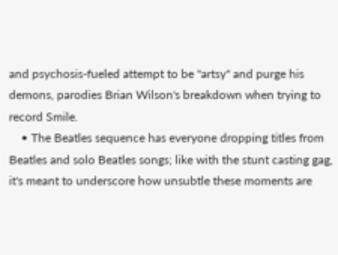and psychosis-fueled attempt to be "artsy" and purge his demons, parodies Brian Wilson's breakdown when trying to record Smile.
    • The Beatles sequence has everyone dropping titles from Beatles and solo Beatles songs; like with the stunt casting gag, it's meant to underscore how unsubtle these moments are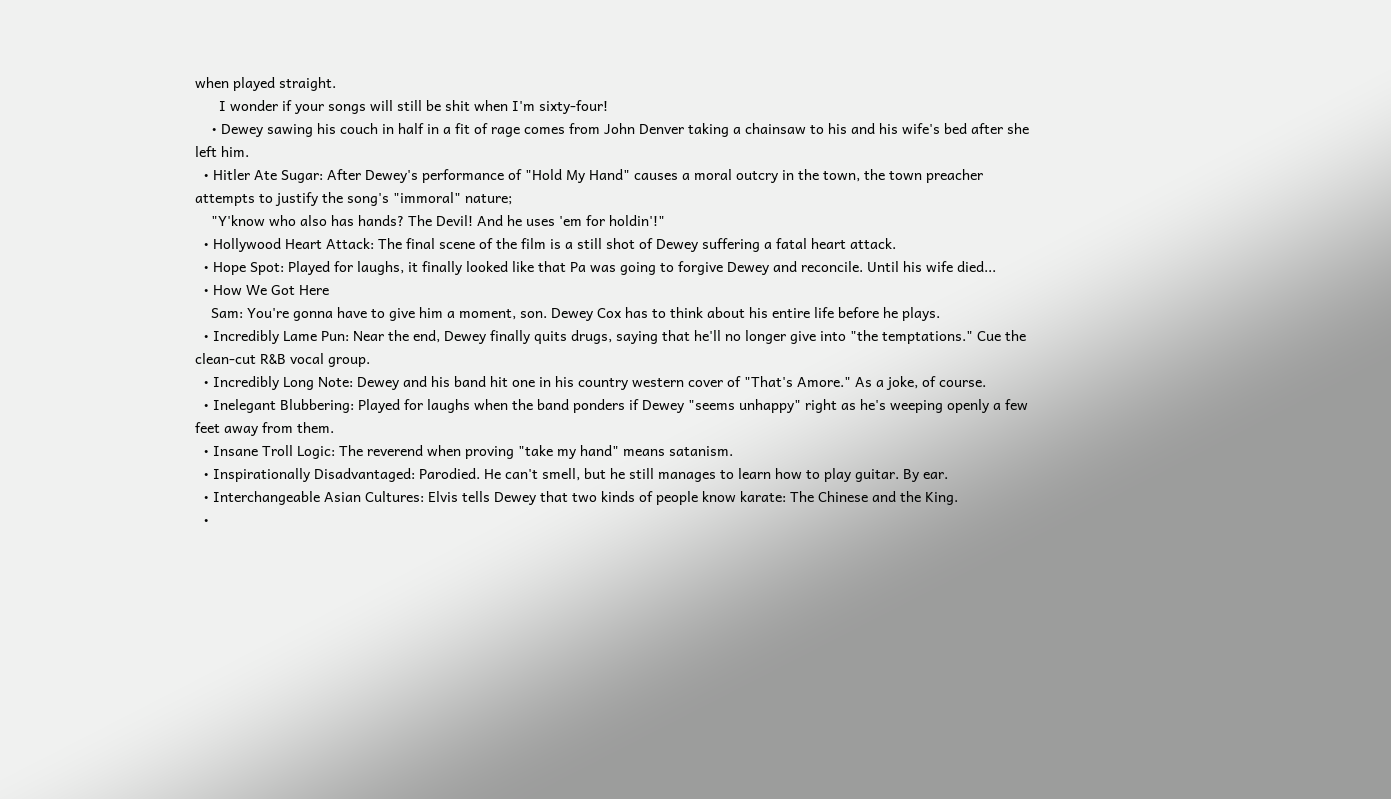when played straight.
      I wonder if your songs will still be shit when I'm sixty-four!
    • Dewey sawing his couch in half in a fit of rage comes from John Denver taking a chainsaw to his and his wife's bed after she left him.
  • Hitler Ate Sugar: After Dewey's performance of "Hold My Hand" causes a moral outcry in the town, the town preacher attempts to justify the song's "immoral" nature;
    "Y'know who also has hands? The Devil! And he uses 'em for holdin'!"
  • Hollywood Heart Attack: The final scene of the film is a still shot of Dewey suffering a fatal heart attack.
  • Hope Spot: Played for laughs, it finally looked like that Pa was going to forgive Dewey and reconcile. Until his wife died...
  • How We Got Here
    Sam: You're gonna have to give him a moment, son. Dewey Cox has to think about his entire life before he plays.
  • Incredibly Lame Pun: Near the end, Dewey finally quits drugs, saying that he'll no longer give into "the temptations." Cue the clean-cut R&B vocal group.
  • Incredibly Long Note: Dewey and his band hit one in his country western cover of "That's Amore." As a joke, of course.
  • Inelegant Blubbering: Played for laughs when the band ponders if Dewey "seems unhappy" right as he's weeping openly a few feet away from them.
  • Insane Troll Logic: The reverend when proving "take my hand" means satanism.
  • Inspirationally Disadvantaged: Parodied. He can't smell, but he still manages to learn how to play guitar. By ear.
  • Interchangeable Asian Cultures: Elvis tells Dewey that two kinds of people know karate: The Chinese and the King.
  •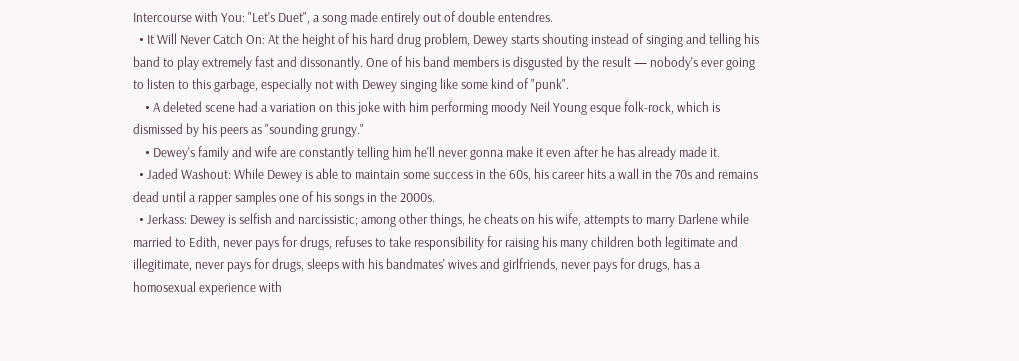Intercourse with You: "Let's Duet", a song made entirely out of double entendres.
  • It Will Never Catch On: At the height of his hard drug problem, Dewey starts shouting instead of singing and telling his band to play extremely fast and dissonantly. One of his band members is disgusted by the result — nobody's ever going to listen to this garbage, especially not with Dewey singing like some kind of "punk".
    • A deleted scene had a variation on this joke with him performing moody Neil Young esque folk-rock, which is dismissed by his peers as "sounding grungy."
    • Dewey's family and wife are constantly telling him he'll never gonna make it even after he has already made it.
  • Jaded Washout: While Dewey is able to maintain some success in the 60s, his career hits a wall in the 70s and remains dead until a rapper samples one of his songs in the 2000s.
  • Jerkass: Dewey is selfish and narcissistic; among other things, he cheats on his wife, attempts to marry Darlene while married to Edith, never pays for drugs, refuses to take responsibility for raising his many children both legitimate and illegitimate, never pays for drugs, sleeps with his bandmates' wives and girlfriends, never pays for drugs, has a homosexual experience with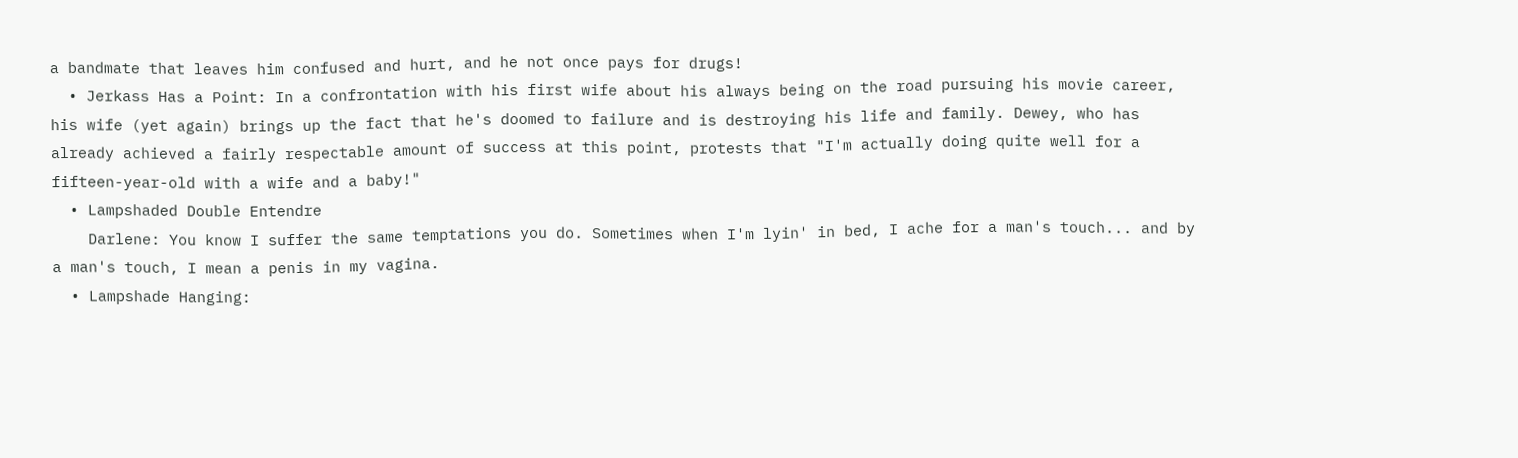a bandmate that leaves him confused and hurt, and he not once pays for drugs!
  • Jerkass Has a Point: In a confrontation with his first wife about his always being on the road pursuing his movie career, his wife (yet again) brings up the fact that he's doomed to failure and is destroying his life and family. Dewey, who has already achieved a fairly respectable amount of success at this point, protests that "I'm actually doing quite well for a fifteen-year-old with a wife and a baby!"
  • Lampshaded Double Entendre
    Darlene: You know I suffer the same temptations you do. Sometimes when I'm lyin' in bed, I ache for a man's touch... and by a man's touch, I mean a penis in my vagina.
  • Lampshade Hanging: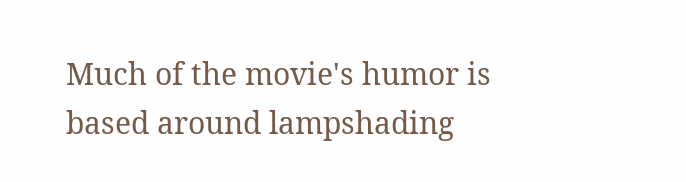Much of the movie's humor is based around lampshading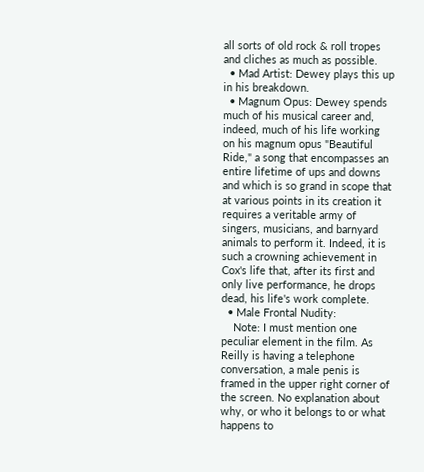all sorts of old rock & roll tropes and cliches as much as possible.
  • Mad Artist: Dewey plays this up in his breakdown.
  • Magnum Opus: Dewey spends much of his musical career and, indeed, much of his life working on his magnum opus "Beautiful Ride," a song that encompasses an entire lifetime of ups and downs and which is so grand in scope that at various points in its creation it requires a veritable army of singers, musicians, and barnyard animals to perform it. Indeed, it is such a crowning achievement in Cox's life that, after its first and only live performance, he drops dead, his life's work complete.
  • Male Frontal Nudity:
    Note: I must mention one peculiar element in the film. As Reilly is having a telephone conversation, a male penis is framed in the upper right corner of the screen. No explanation about why, or who it belongs to or what happens to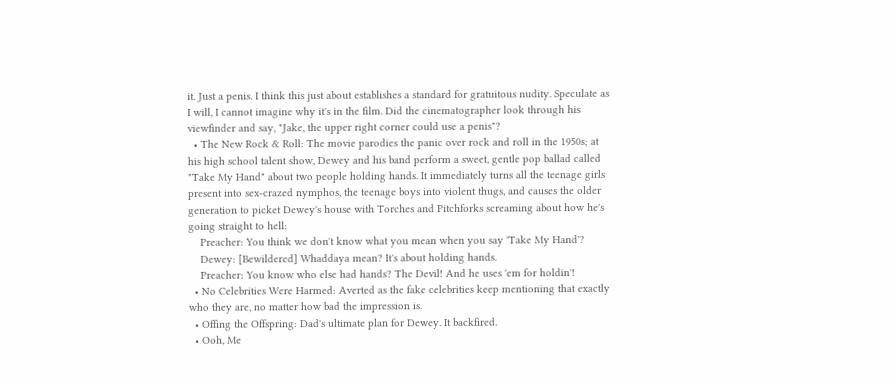it. Just a penis. I think this just about establishes a standard for gratuitous nudity. Speculate as I will, I cannot imagine why it's in the film. Did the cinematographer look through his viewfinder and say, "Jake, the upper right corner could use a penis"?
  • The New Rock & Roll: The movie parodies the panic over rock and roll in the 1950s; at his high school talent show, Dewey and his band perform a sweet, gentle pop ballad called "Take My Hand" about two people holding hands. It immediately turns all the teenage girls present into sex-crazed nymphos, the teenage boys into violent thugs, and causes the older generation to picket Dewey's house with Torches and Pitchforks screaming about how he's going straight to hell:
    Preacher: You think we don't know what you mean when you say 'Take My Hand'?
    Dewey: [Bewildered] Whaddaya mean? It's about holding hands.
    Preacher: You know who else had hands? The Devil! And he uses 'em for holdin'!
  • No Celebrities Were Harmed: Averted as the fake celebrities keep mentioning that exactly who they are, no matter how bad the impression is.
  • Offing the Offspring: Dad's ultimate plan for Dewey. It backfired.
  • Ooh, Me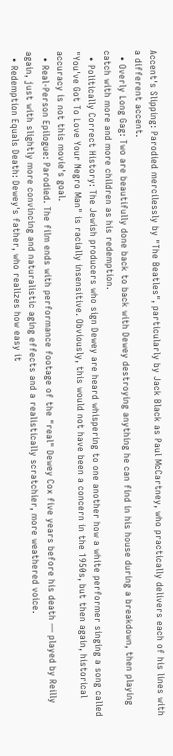Accent's Slipping: Parodied mercilessly by "The Beatles", particularly by Jack Black as Paul McCartney, who practically delivers each of his lines with a different accent.
  • Overly Long Gag: Two are beautifully done back to back with Dewey destroying anything he can find in his house during a breakdown, then playing catch with more and more children as his redemption.
  • Politically Correct History: The Jewish producers who sign Dewey are heard whispering to one another how a white performer singing a song called "You've Got To Love Your Negro Man" is racially insensitive. Obviously, this would not have been a concern in the 1950s, but then again, historical accuracy is not this movie's goal.
  • Real-Person Epilogue: Parodied. The film ends with performance footage of the "real" Dewey Cox five years before his death — played by Reilly again, just with slightly more convincing and naturalistic aging effects and a realistically scratchier, more weathered voice.
  • Redemption Equals Death: Dewey's father, who realizes how easy it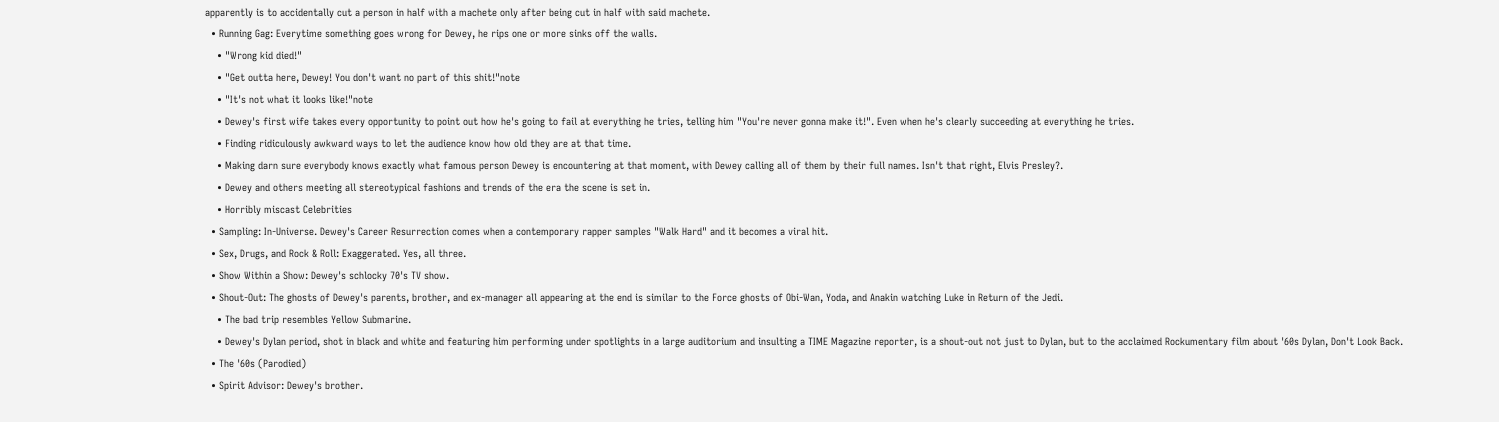apparently is to accidentally cut a person in half with a machete only after being cut in half with said machete.
  • Running Gag: Everytime something goes wrong for Dewey, he rips one or more sinks off the walls.
    • "Wrong kid died!"
    • "Get outta here, Dewey! You don't want no part of this shit!"note
    • "It's not what it looks like!"note
    • Dewey's first wife takes every opportunity to point out how he's going to fail at everything he tries, telling him "You're never gonna make it!". Even when he's clearly succeeding at everything he tries.
    • Finding ridiculously awkward ways to let the audience know how old they are at that time.
    • Making darn sure everybody knows exactly what famous person Dewey is encountering at that moment, with Dewey calling all of them by their full names. Isn't that right, Elvis Presley?.
    • Dewey and others meeting all stereotypical fashions and trends of the era the scene is set in.
    • Horribly miscast Celebrities
  • Sampling: In-Universe. Dewey's Career Resurrection comes when a contemporary rapper samples "Walk Hard" and it becomes a viral hit.
  • Sex, Drugs, and Rock & Roll: Exaggerated. Yes, all three.
  • Show Within a Show: Dewey's schlocky 70's TV show.
  • Shout-Out: The ghosts of Dewey's parents, brother, and ex-manager all appearing at the end is similar to the Force ghosts of Obi-Wan, Yoda, and Anakin watching Luke in Return of the Jedi.
    • The bad trip resembles Yellow Submarine.
    • Dewey's Dylan period, shot in black and white and featuring him performing under spotlights in a large auditorium and insulting a TIME Magazine reporter, is a shout-out not just to Dylan, but to the acclaimed Rockumentary film about '60s Dylan, Don't Look Back.
  • The '60s (Parodied)
  • Spirit Advisor: Dewey's brother.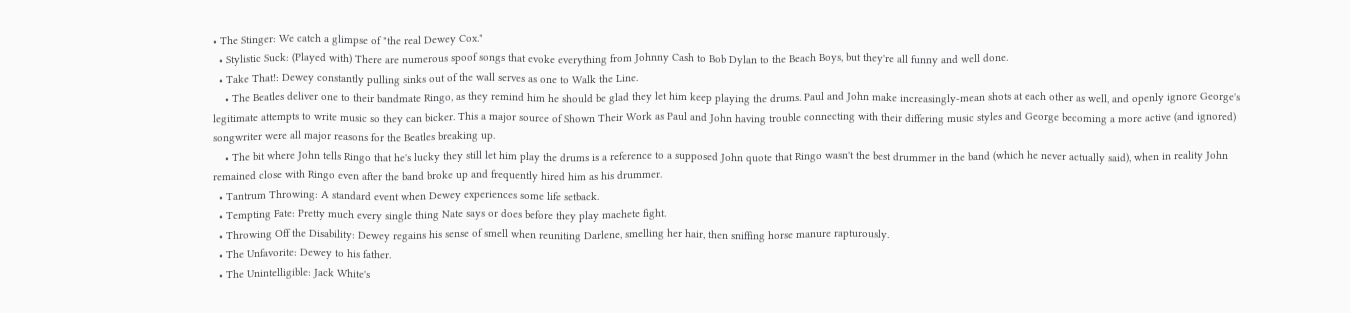• The Stinger: We catch a glimpse of "the real Dewey Cox."
  • Stylistic Suck: (Played with) There are numerous spoof songs that evoke everything from Johnny Cash to Bob Dylan to the Beach Boys, but they're all funny and well done.
  • Take That!: Dewey constantly pulling sinks out of the wall serves as one to Walk the Line.
    • The Beatles deliver one to their bandmate Ringo, as they remind him he should be glad they let him keep playing the drums. Paul and John make increasingly-mean shots at each other as well, and openly ignore George's legitimate attempts to write music so they can bicker. This a major source of Shown Their Work as Paul and John having trouble connecting with their differing music styles and George becoming a more active (and ignored) songwriter were all major reasons for the Beatles breaking up.
    • The bit where John tells Ringo that he's lucky they still let him play the drums is a reference to a supposed John quote that Ringo wasn't the best drummer in the band (which he never actually said), when in reality John remained close with Ringo even after the band broke up and frequently hired him as his drummer.
  • Tantrum Throwing: A standard event when Dewey experiences some life setback.
  • Tempting Fate: Pretty much every single thing Nate says or does before they play machete fight.
  • Throwing Off the Disability: Dewey regains his sense of smell when reuniting Darlene, smelling her hair, then sniffing horse manure rapturously.
  • The Unfavorite: Dewey to his father.
  • The Unintelligible: Jack White's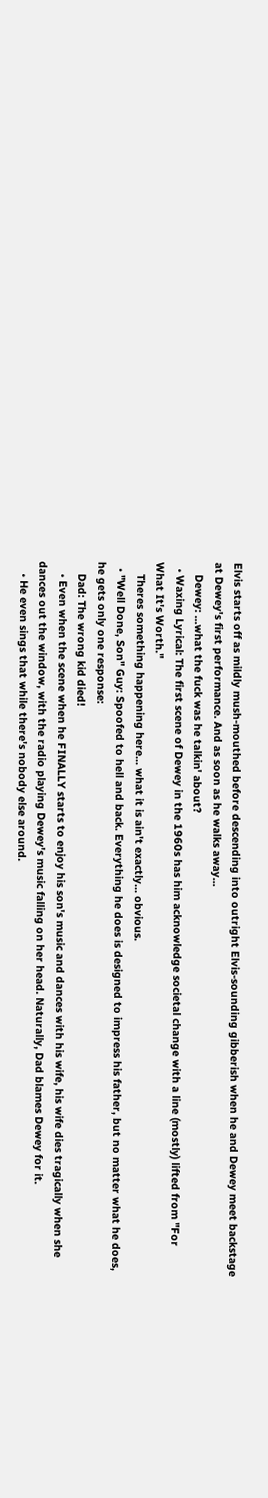Elvis starts off as mildly mush-mouthed before descending into outright Elvis-sounding gibberish when he and Dewey meet backstage at Dewey's first performance. And as soon as he walks away...
    Dewey: ...what the fuck was he talkin' about?
  • Waxing Lyrical: The first scene of Dewey in the 1960s has him acknowledge societal change with a line (mostly) lifted from "For What It's Worth."
    Theres something happening here... what it is ain't exactly... obvious.
  • "Well Done, Son" Guy: Spoofed to hell and back. Everything he does is designed to impress his father, but no matter what he does, he gets only one response:
    Dad: The wrong kid died!
    • Even when the scene when he FINALLY starts to enjoy his son's music and dances with his wife, his wife dies tragically when she dances out the window, with the radio playing Dewey's music falling on her head. Naturally, Dad blames Dewey for it.
    • He even sings that while there's nobody else around.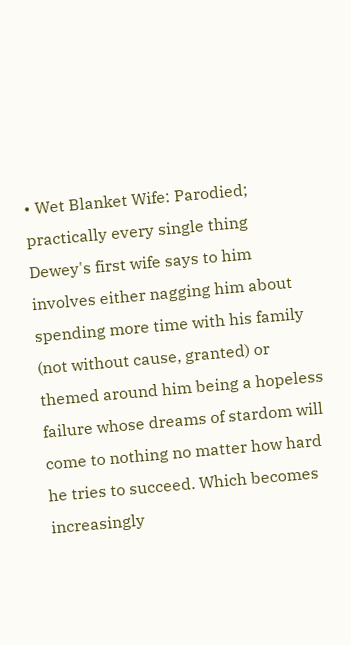• Wet Blanket Wife: Parodied; practically every single thing Dewey's first wife says to him involves either nagging him about spending more time with his family (not without cause, granted) or themed around him being a hopeless failure whose dreams of stardom will come to nothing no matter how hard he tries to succeed. Which becomes increasingly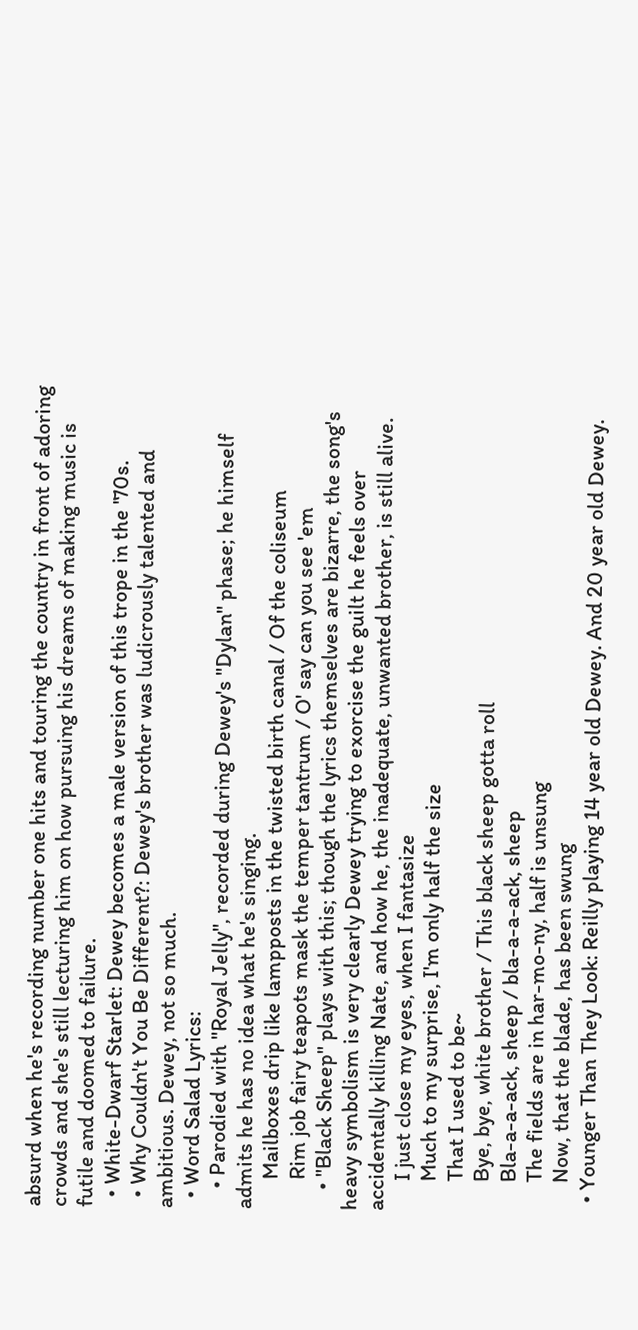absurd when he's recording number one hits and touring the country in front of adoring crowds and she's still lecturing him on how pursuing his dreams of making music is futile and doomed to failure.
  • White-Dwarf Starlet: Dewey becomes a male version of this trope in the '70s.
  • Why Couldn't You Be Different?: Dewey's brother was ludicrously talented and ambitious. Dewey, not so much.
  • Word Salad Lyrics:
    • Parodied with "Royal Jelly", recorded during Dewey's "Dylan" phase; he himself admits he has no idea what he's singing.
      Mailboxes drip like lampposts in the twisted birth canal / Of the coliseum
      Rim job fairy teapots mask the temper tantrum / O' say can you see 'em
    • "Black Sheep" plays with this; though the lyrics themselves are bizarre, the song's heavy symbolism is very clearly Dewey trying to exorcise the guilt he feels over accidentally killing Nate, and how he, the inadequate, unwanted brother, is still alive.
      I just close my eyes, when I fantasize
      Much to my surprise, I'm only half the size
      That I used to be~
      Bye, bye, white brother / This black sheep gotta roll
      Bla-a-a-ack, sheep / bla-a-a-ack, sheep
      The fields are in har-mo-ny, half is unsung
      Now, that the blade, has been swung
  • Younger Than They Look: Reilly playing 14 year old Dewey. And 20 year old Dewey.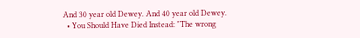And 30 year old Dewey. And 40 year old Dewey.
  • You Should Have Died Instead: "The wrong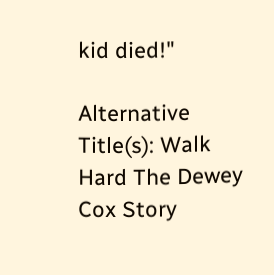kid died!"

Alternative Title(s): Walk Hard The Dewey Cox Story